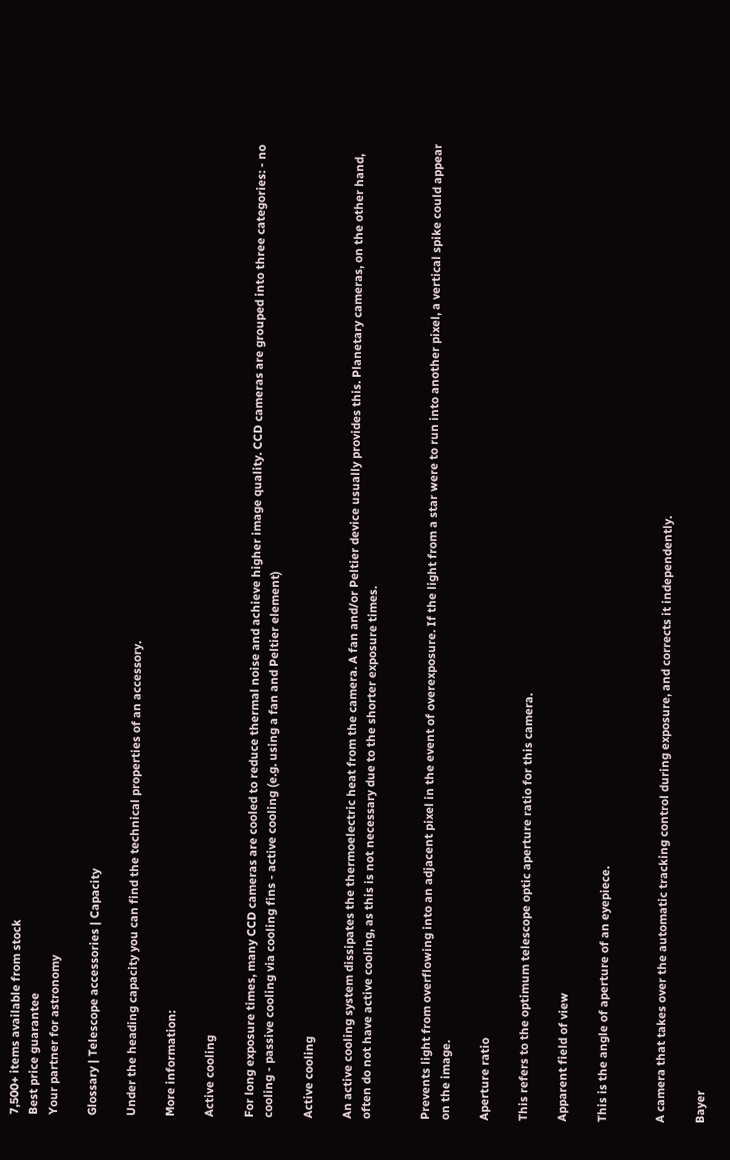7,500+ items available from stock
Best price guarantee
Your partner for astronomy

Glossary | Telescope accessories | Capacity

Under the heading capacity you can find the technical properties of an accessory.

More information:

Active cooling

For long exposure times, many CCD cameras are cooled to reduce thermal noise and achieve higher image quality. CCD cameras are grouped into three categories: - no cooling - passive cooling via cooling fins - active cooling (e.g. using a fan and Peltier element)

Active cooling

An active cooling system dissipates the thermoelectric heat from the camera. A fan and/or Peltier device usually provides this. Planetary cameras, on the other hand, often do not have active cooling, as this is not necessary due to the shorter exposure times.


Prevents light from overflowing into an adjacent pixel in the event of overexposure. If the light from a star were to run into another pixel, a vertical spike could appear on the image.

Aperture ratio

This refers to the optimum telescope optic aperture ratio for this camera.

Apparent field of view

This is the angle of aperture of an eyepiece.


A camera that takes over the automatic tracking control during exposure, and corrects it independently.

Bayer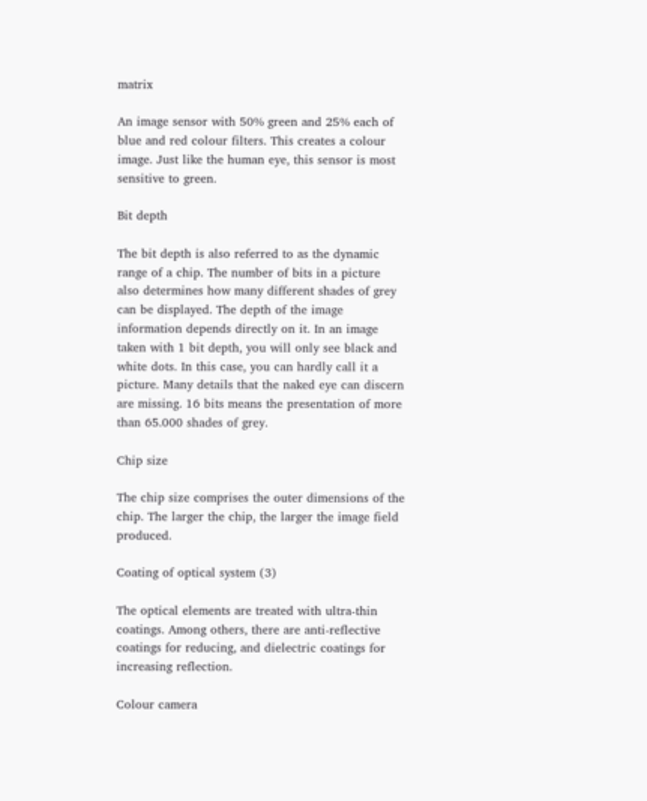matrix

An image sensor with 50% green and 25% each of blue and red colour filters. This creates a colour image. Just like the human eye, this sensor is most sensitive to green.

Bit depth

The bit depth is also referred to as the dynamic range of a chip. The number of bits in a picture also determines how many different shades of grey can be displayed. The depth of the image information depends directly on it. In an image taken with 1 bit depth, you will only see black and white dots. In this case, you can hardly call it a picture. Many details that the naked eye can discern are missing. 16 bits means the presentation of more than 65.000 shades of grey.

Chip size

The chip size comprises the outer dimensions of the chip. The larger the chip, the larger the image field produced.

Coating of optical system (3)

The optical elements are treated with ultra-thin coatings. Among others, there are anti-reflective coatings for reducing, and dielectric coatings for increasing reflection.

Colour camera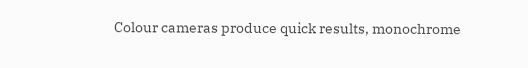Colour cameras produce quick results, monochrome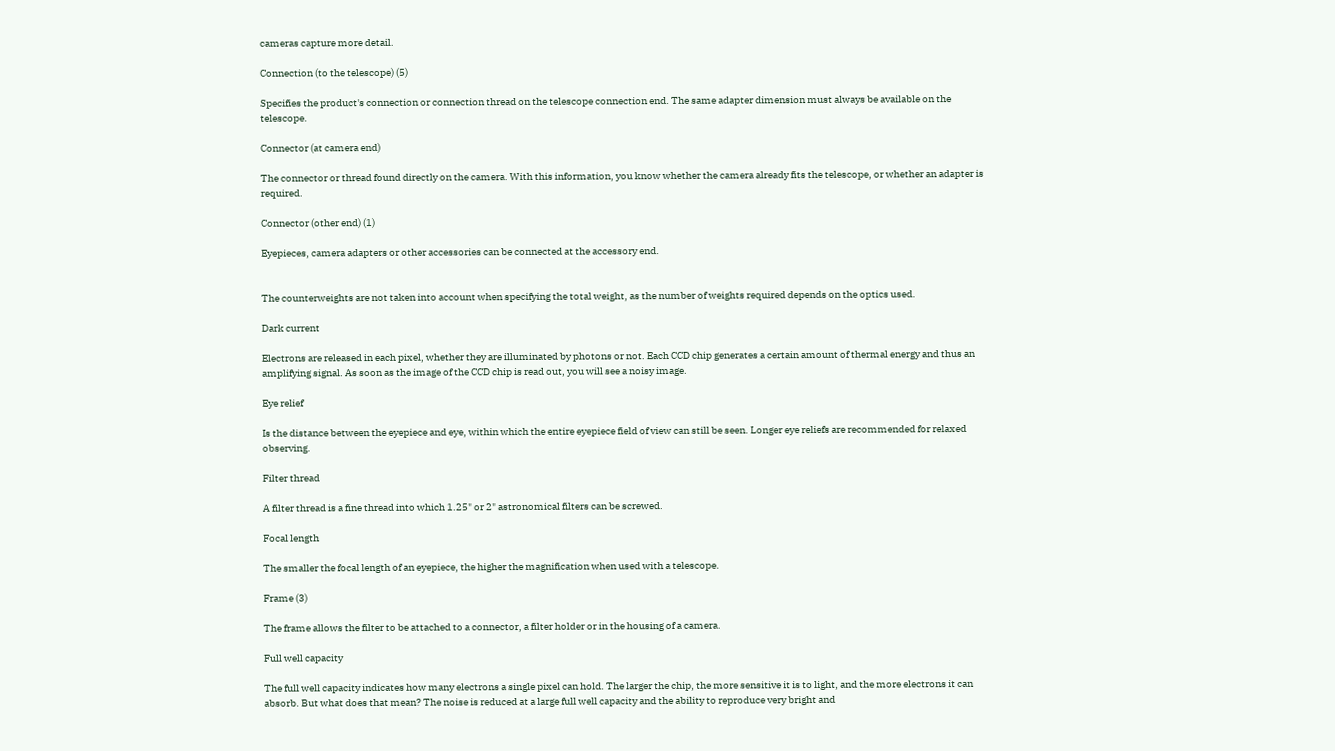cameras capture more detail.

Connection (to the telescope) (5)

Specifies the product's connection or connection thread on the telescope connection end. The same adapter dimension must always be available on the telescope.

Connector (at camera end)

The connector or thread found directly on the camera. With this information, you know whether the camera already fits the telescope, or whether an adapter is required.

Connector (other end) (1)

Eyepieces, camera adapters or other accessories can be connected at the accessory end.


The counterweights are not taken into account when specifying the total weight, as the number of weights required depends on the optics used.

Dark current

Electrons are released in each pixel, whether they are illuminated by photons or not. Each CCD chip generates a certain amount of thermal energy and thus an amplifying signal. As soon as the image of the CCD chip is read out, you will see a noisy image.

Eye relief

Is the distance between the eyepiece and eye, within which the entire eyepiece field of view can still be seen. Longer eye reliefs are recommended for relaxed observing.

Filter thread

A filter thread is a fine thread into which 1.25" or 2" astronomical filters can be screwed.

Focal length

The smaller the focal length of an eyepiece, the higher the magnification when used with a telescope.

Frame (3)

The frame allows the filter to be attached to a connector, a filter holder or in the housing of a camera.

Full well capacity

The full well capacity indicates how many electrons a single pixel can hold. The larger the chip, the more sensitive it is to light, and the more electrons it can absorb. But what does that mean? The noise is reduced at a large full well capacity and the ability to reproduce very bright and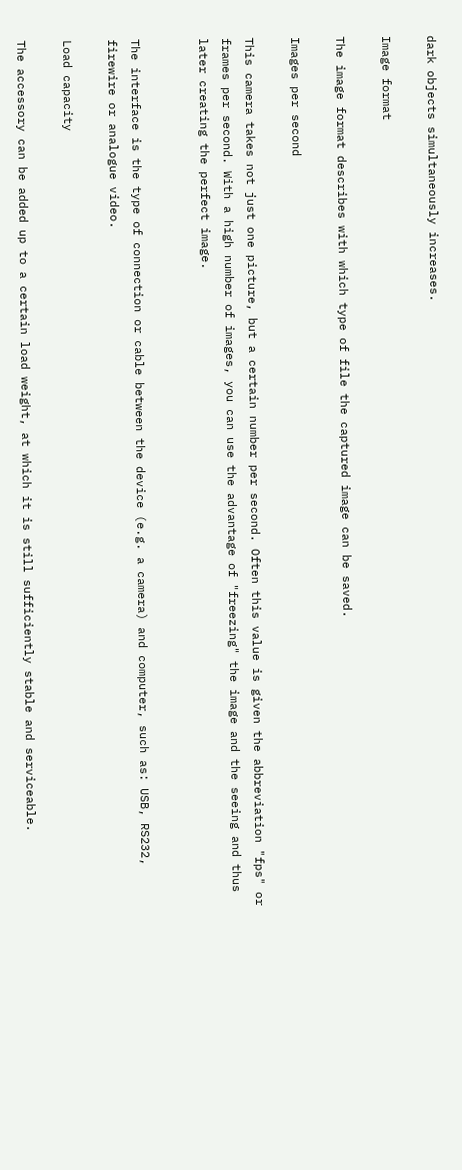dark objects simultaneously increases.

Image format

The image format describes with which type of file the captured image can be saved.

Images per second

This camera takes not just one picture, but a certain number per second. Often this value is given the abbreviation "fps" or frames per second. With a high number of images, you can use the advantage of "freezing" the image and the seeing and thus later creating the perfect image.


The interface is the type of connection or cable between the device (e.g. a camera) and computer, such as: USB, RS232, firewire or analogue video.

Load capacity

The accessory can be added up to a certain load weight, at which it is still sufficiently stable and serviceable.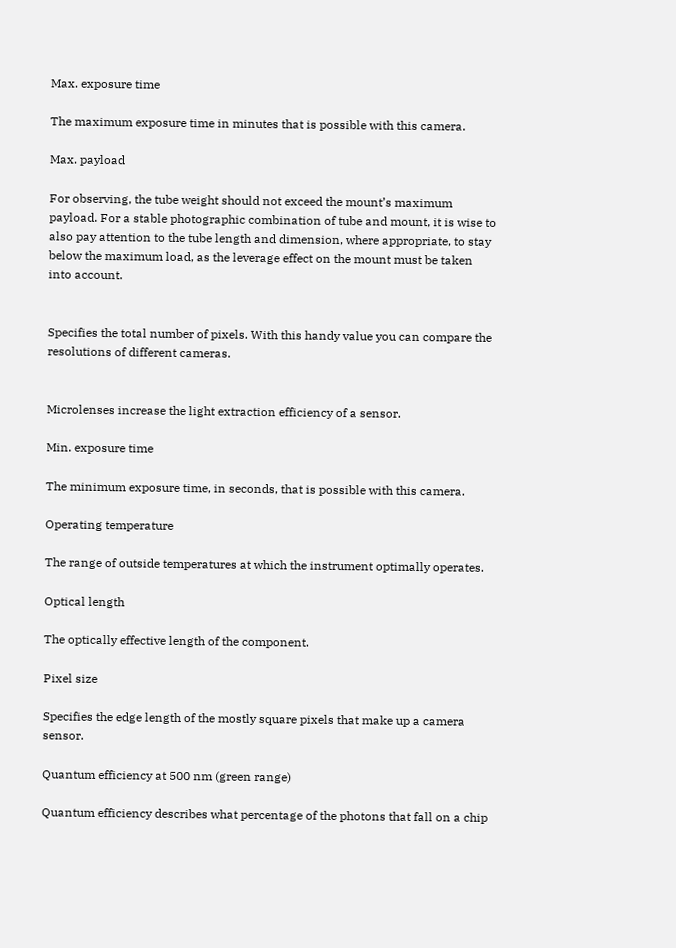Max. exposure time

The maximum exposure time in minutes that is possible with this camera.

Max. payload

For observing, the tube weight should not exceed the mount’s maximum payload. For a stable photographic combination of tube and mount, it is wise to also pay attention to the tube length and dimension, where appropriate, to stay below the maximum load, as the leverage effect on the mount must be taken into account.


Specifies the total number of pixels. With this handy value you can compare the resolutions of different cameras.


Microlenses increase the light extraction efficiency of a sensor.

Min. exposure time

The minimum exposure time, in seconds, that is possible with this camera.

Operating temperature

The range of outside temperatures at which the instrument optimally operates.

Optical length

The optically effective length of the component.

Pixel size

Specifies the edge length of the mostly square pixels that make up a camera sensor.

Quantum efficiency at 500 nm (green range)

Quantum efficiency describes what percentage of the photons that fall on a chip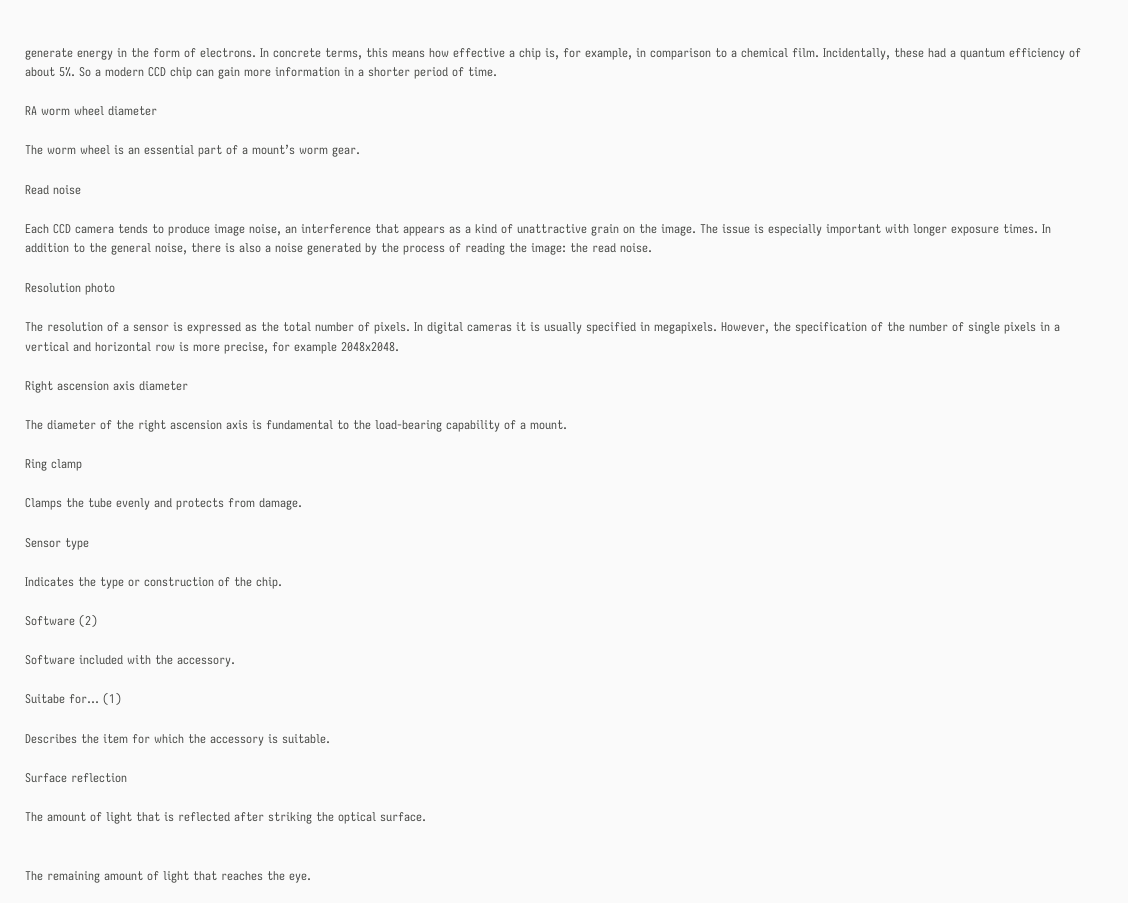generate energy in the form of electrons. In concrete terms, this means how effective a chip is, for example, in comparison to a chemical film. Incidentally, these had a quantum efficiency of about 5%. So a modern CCD chip can gain more information in a shorter period of time.

RA worm wheel diameter

The worm wheel is an essential part of a mount’s worm gear.

Read noise

Each CCD camera tends to produce image noise, an interference that appears as a kind of unattractive grain on the image. The issue is especially important with longer exposure times. In addition to the general noise, there is also a noise generated by the process of reading the image: the read noise.

Resolution photo

The resolution of a sensor is expressed as the total number of pixels. In digital cameras it is usually specified in megapixels. However, the specification of the number of single pixels in a vertical and horizontal row is more precise, for example 2048x2048.

Right ascension axis diameter

The diameter of the right ascension axis is fundamental to the load-bearing capability of a mount.

Ring clamp

Clamps the tube evenly and protects from damage.

Sensor type

Indicates the type or construction of the chip.

Software (2)

Software included with the accessory.

Suitabe for... (1)

Describes the item for which the accessory is suitable.

Surface reflection

The amount of light that is reflected after striking the optical surface.


The remaining amount of light that reaches the eye.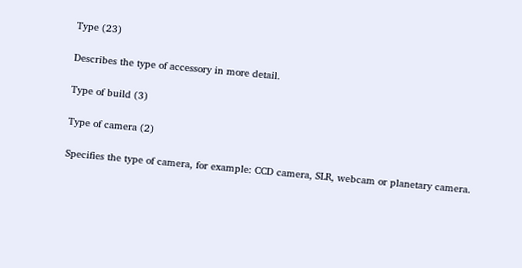Type (23)

Describes the type of accessory in more detail.

Type of build (3)

Type of camera (2)

Specifies the type of camera, for example: CCD camera, SLR, webcam or planetary camera.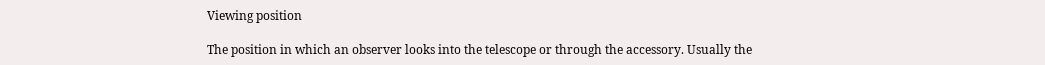Viewing position

The position in which an observer looks into the telescope or through the accessory. Usually the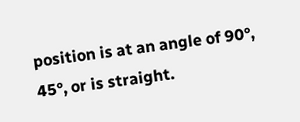position is at an angle of 90°, 45°, or is straight.